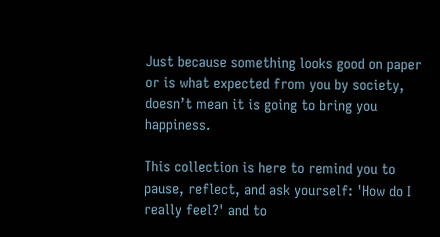Just because something looks good on paper or is what expected from you by society, doesn’t mean it is going to bring you happiness.

This collection is here to remind you to pause, reflect, and ask yourself: 'How do I really feel?' and to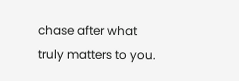chase after what truly matters to you.